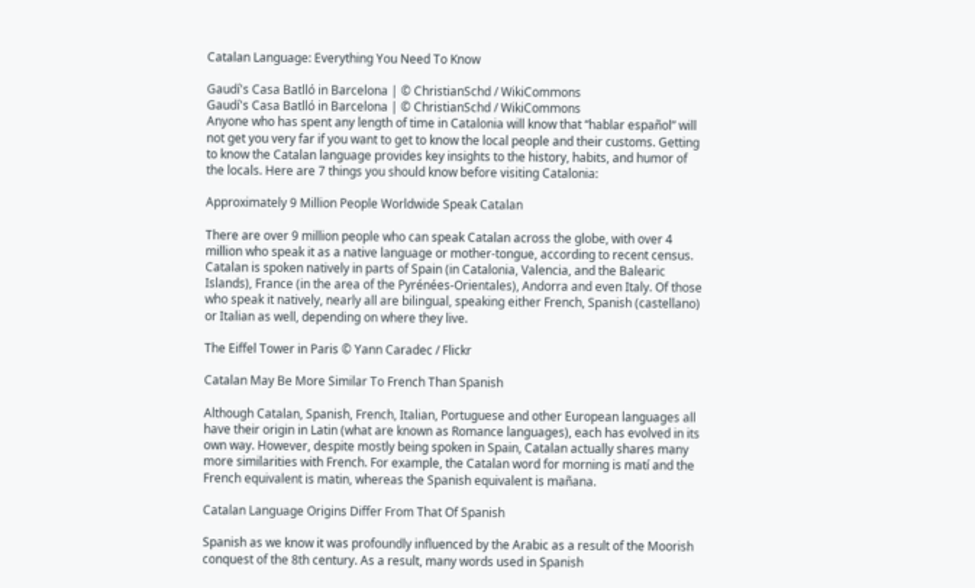Catalan Language: Everything You Need To Know

Gaudí's Casa Batlló in Barcelona | © ChristianSchd / WikiCommons
Gaudí's Casa Batlló in Barcelona | © ChristianSchd / WikiCommons
Anyone who has spent any length of time in Catalonia will know that “hablar español” will not get you very far if you want to get to know the local people and their customs. Getting to know the Catalan language provides key insights to the history, habits, and humor of the locals. Here are 7 things you should know before visiting Catalonia:

Approximately 9 Million People Worldwide Speak Catalan

There are over 9 million people who can speak Catalan across the globe, with over 4 million who speak it as a native language or mother-tongue, according to recent census. Catalan is spoken natively in parts of Spain (in Catalonia, Valencia, and the Balearic Islands), France (in the area of the Pyrénées-Orientales), Andorra and even Italy. Of those who speak it natively, nearly all are bilingual, speaking either French, Spanish (castellano) or Italian as well, depending on where they live.

The Eiffel Tower in Paris © Yann Caradec / Flickr

Catalan May Be More Similar To French Than Spanish

Although Catalan, Spanish, French, Italian, Portuguese and other European languages all have their origin in Latin (what are known as Romance languages), each has evolved in its own way. However, despite mostly being spoken in Spain, Catalan actually shares many more similarities with French. For example, the Catalan word for morning is matí and the French equivalent is matin, whereas the Spanish equivalent is mañana.

Catalan Language Origins Differ From That Of Spanish

Spanish as we know it was profoundly influenced by the Arabic as a result of the Moorish conquest of the 8th century. As a result, many words used in Spanish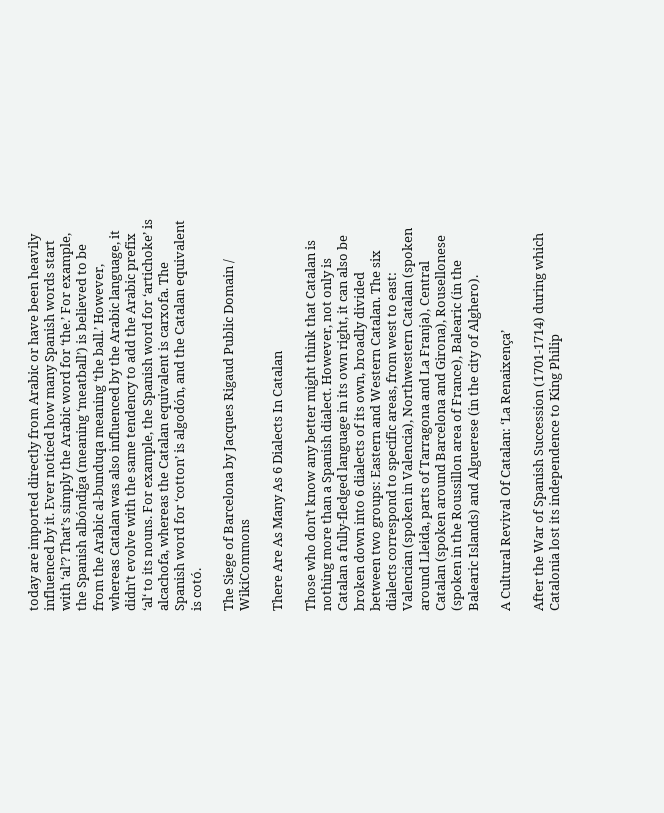today are imported directly from Arabic or have been heavily influenced by it. Ever noticed how many Spanish words start with ‘al’? That’s simply the Arabic word for ‘the.’ For example, the Spanish albóndiga (meaning ‘meatball’) is believed to be from the Arabic al-bunduqa meaning ‘the ball.’ However, whereas Catalan was also influenced by the Arabic language, it didn’t evolve with the same tendency to add the Arabic prefix ‘al‘ to its nouns. For example, the Spanish word for ‘artichoke’ is alcachofa, whereas the Catalan equivalent is carxofa. The Spanish word for ‘cotton’ is algodón, and the Catalan equivalent is cotó.

The Siege of Barcelona by Jacques Rigaud Public Domain / WikiCommons

There Are As Many As 6 Dialects In Catalan

Those who don’t know any better might think that Catalan is nothing more than a Spanish dialect. However, not only is Catalan a fully-fledged language in its own right, it can also be broken down into 6 dialects of its own, broadly divided between two groups: Eastern and Western Catalan. The six dialects correspond to specific areas, from west to east: Valencian (spoken in Valencia), Northwestern Catalan (spoken around Lleida, parts of Tarragona and La Franja), Central Catalan (spoken around Barcelona and Girona), Rousellonese (spoken in the Roussillon area of France), Balearic (in the Balearic Islands) and Alguerese (in the city of Alghero).

A Cultural Revival Of Catalan: ‘La Renaixença’

After the War of Spanish Succession (1701-1714) during which Catalonia lost its independence to King Philip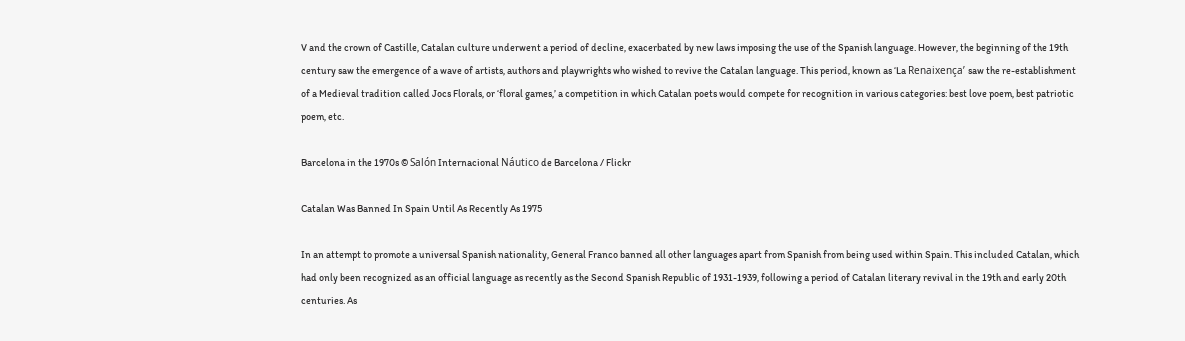V and the crown of Castille, Catalan culture underwent a period of decline, exacerbated by new laws imposing the use of the Spanish language. However, the beginning of the 19th century saw the emergence of a wave of artists, authors and playwrights who wished to revive the Catalan language. This period, known as ‘La Renaixença’ saw the re-establishment of a Medieval tradition called Jocs Florals, or ‘floral games,’ a competition in which Catalan poets would compete for recognition in various categories: best love poem, best patriotic poem, etc.

Barcelona in the 1970s © Salón Internacional Náutico de Barcelona / Flickr

Catalan Was Banned In Spain Until As Recently As 1975

In an attempt to promote a universal Spanish nationality, General Franco banned all other languages apart from Spanish from being used within Spain. This included Catalan, which had only been recognized as an official language as recently as the Second Spanish Republic of 1931-1939, following a period of Catalan literary revival in the 19th and early 20th centuries. As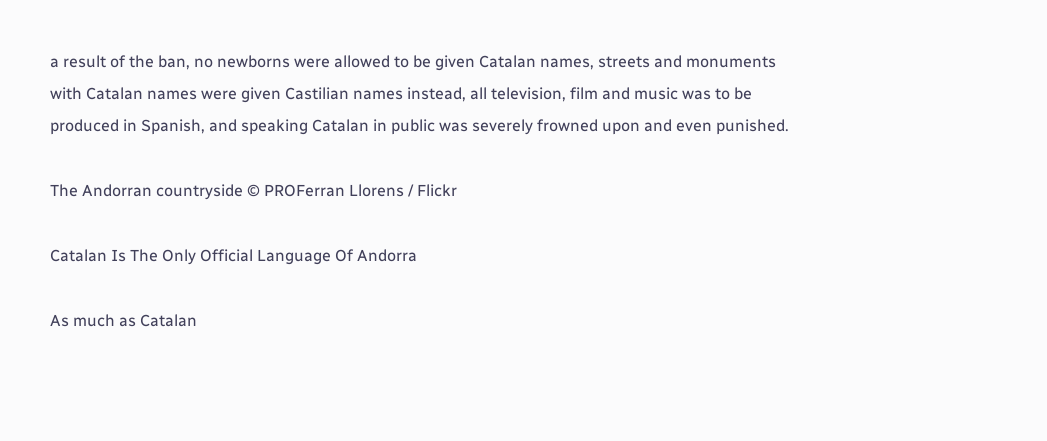a result of the ban, no newborns were allowed to be given Catalan names, streets and monuments with Catalan names were given Castilian names instead, all television, film and music was to be produced in Spanish, and speaking Catalan in public was severely frowned upon and even punished.

The Andorran countryside © PROFerran Llorens / Flickr

Catalan Is The Only Official Language Of Andorra

As much as Catalan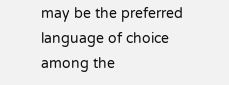may be the preferred language of choice among the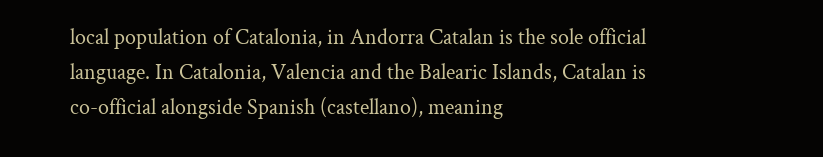local population of Catalonia, in Andorra Catalan is the sole official language. In Catalonia, Valencia and the Balearic Islands, Catalan is co-official alongside Spanish (castellano), meaning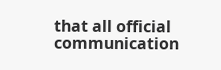that all official communication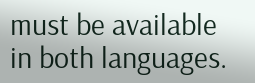must be available in both languages.